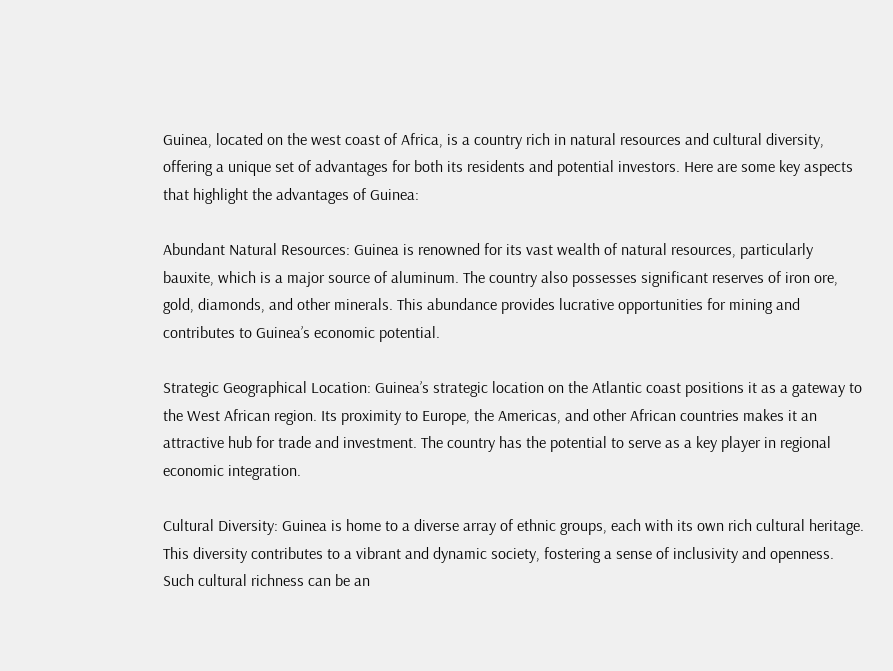Guinea, located on the west coast of Africa, is a country rich in natural resources and cultural diversity, offering a unique set of advantages for both its residents and potential investors. Here are some key aspects that highlight the advantages of Guinea:

Abundant Natural Resources: Guinea is renowned for its vast wealth of natural resources, particularly bauxite, which is a major source of aluminum. The country also possesses significant reserves of iron ore, gold, diamonds, and other minerals. This abundance provides lucrative opportunities for mining and contributes to Guinea’s economic potential.

Strategic Geographical Location: Guinea’s strategic location on the Atlantic coast positions it as a gateway to the West African region. Its proximity to Europe, the Americas, and other African countries makes it an attractive hub for trade and investment. The country has the potential to serve as a key player in regional economic integration.

Cultural Diversity: Guinea is home to a diverse array of ethnic groups, each with its own rich cultural heritage. This diversity contributes to a vibrant and dynamic society, fostering a sense of inclusivity and openness. Such cultural richness can be an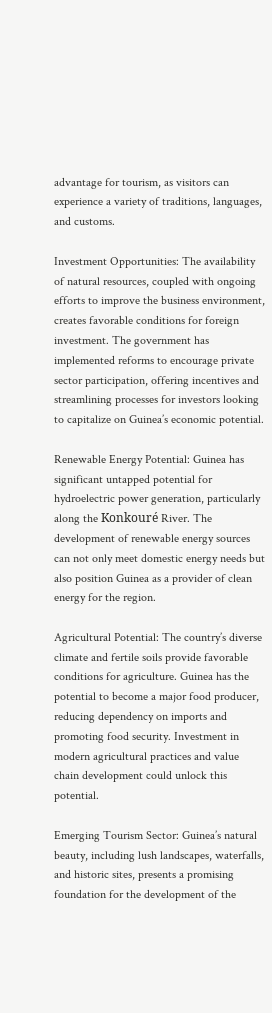advantage for tourism, as visitors can experience a variety of traditions, languages, and customs.

Investment Opportunities: The availability of natural resources, coupled with ongoing efforts to improve the business environment, creates favorable conditions for foreign investment. The government has implemented reforms to encourage private sector participation, offering incentives and streamlining processes for investors looking to capitalize on Guinea’s economic potential.

Renewable Energy Potential: Guinea has significant untapped potential for hydroelectric power generation, particularly along the Konkouré River. The development of renewable energy sources can not only meet domestic energy needs but also position Guinea as a provider of clean energy for the region.

Agricultural Potential: The country’s diverse climate and fertile soils provide favorable conditions for agriculture. Guinea has the potential to become a major food producer, reducing dependency on imports and promoting food security. Investment in modern agricultural practices and value chain development could unlock this potential.

Emerging Tourism Sector: Guinea’s natural beauty, including lush landscapes, waterfalls, and historic sites, presents a promising foundation for the development of the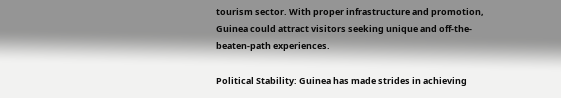tourism sector. With proper infrastructure and promotion, Guinea could attract visitors seeking unique and off-the-beaten-path experiences.

Political Stability: Guinea has made strides in achieving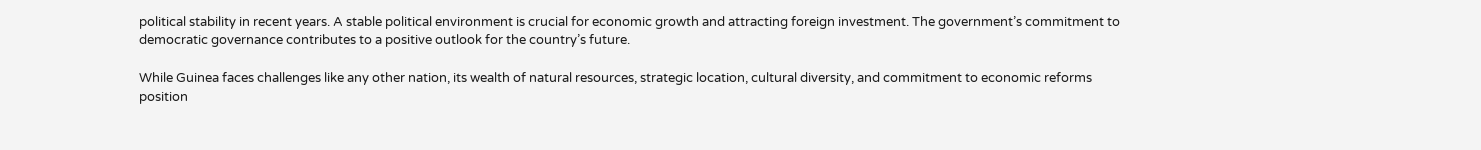political stability in recent years. A stable political environment is crucial for economic growth and attracting foreign investment. The government’s commitment to democratic governance contributes to a positive outlook for the country’s future.

While Guinea faces challenges like any other nation, its wealth of natural resources, strategic location, cultural diversity, and commitment to economic reforms position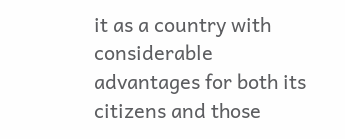it as a country with considerable advantages for both its citizens and those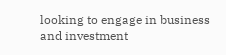looking to engage in business and investment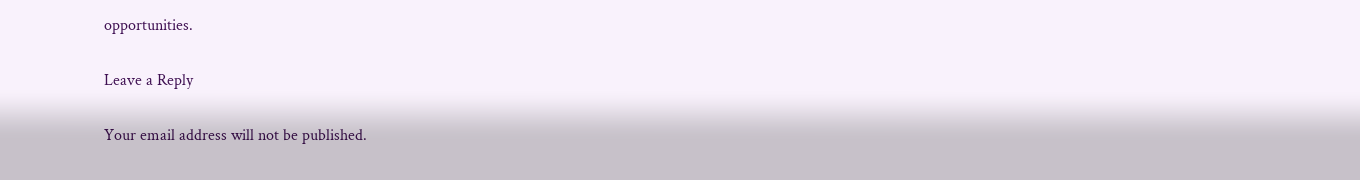opportunities.

Leave a Reply

Your email address will not be published.